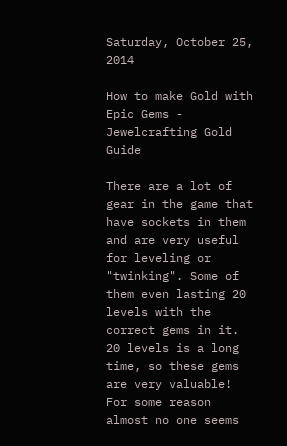Saturday, October 25, 2014

How to make Gold with Epic Gems - Jewelcrafting Gold Guide

There are a lot of gear in the game that have sockets in them and are very useful for leveling or "twinking". Some of them even lasting 20 levels with the correct gems in it. 20 levels is a long time, so these gems are very valuable! For some reason almost no one seems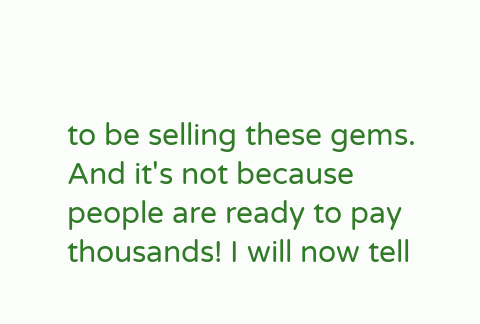to be selling these gems. And it's not because people are ready to pay thousands! I will now tell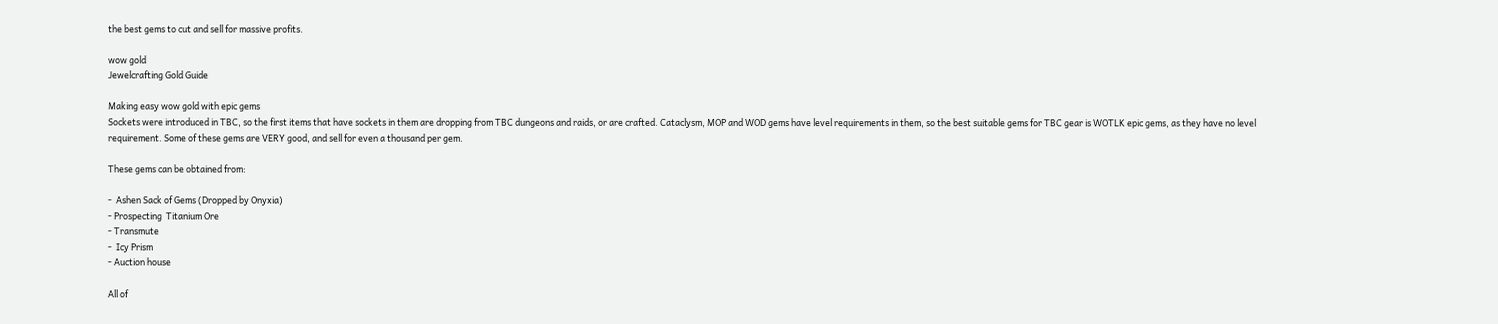the best gems to cut and sell for massive profits.

wow gold
Jewelcrafting Gold Guide

Making easy wow gold with epic gems
Sockets were introduced in TBC, so the first items that have sockets in them are dropping from TBC dungeons and raids, or are crafted. Cataclysm, MOP and WOD gems have level requirements in them, so the best suitable gems for TBC gear is WOTLK epic gems, as they have no level requirement. Some of these gems are VERY good, and sell for even a thousand per gem.

These gems can be obtained from:

-  Ashen Sack of Gems (Dropped by Onyxia)
- Prospecting  Titanium Ore
- Transmute
-  Icy Prism
- Auction house

All of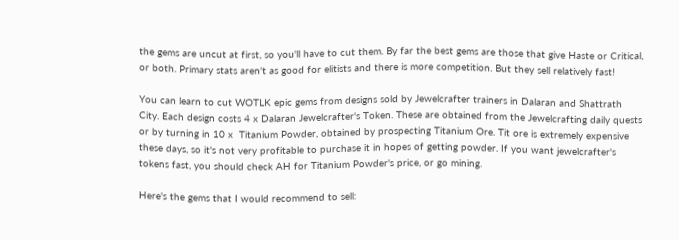the gems are uncut at first, so you'll have to cut them. By far the best gems are those that give Haste or Critical, or both. Primary stats aren't as good for elitists and there is more competition. But they sell relatively fast!

You can learn to cut WOTLK epic gems from designs sold by Jewelcrafter trainers in Dalaran and Shattrath City. Each design costs 4 x Dalaran Jewelcrafter's Token. These are obtained from the Jewelcrafting daily quests or by turning in 10 x  Titanium Powder, obtained by prospecting Titanium Ore. Tit ore is extremely expensive these days, so it's not very profitable to purchase it in hopes of getting powder. If you want jewelcrafter's tokens fast, you should check AH for Titanium Powder's price, or go mining.

Here's the gems that I would recommend to sell: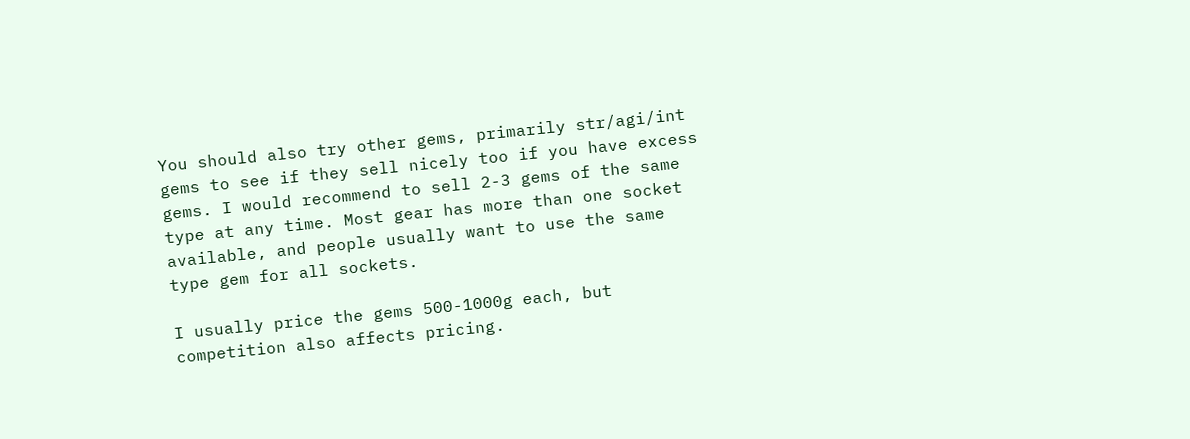You should also try other gems, primarily str/agi/int gems to see if they sell nicely too if you have excess gems. I would recommend to sell 2-3 gems of the same type at any time. Most gear has more than one socket available, and people usually want to use the same type gem for all sockets.

I usually price the gems 500-1000g each, but competition also affects pricing.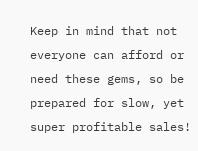Keep in mind that not everyone can afford or need these gems, so be prepared for slow, yet super profitable sales!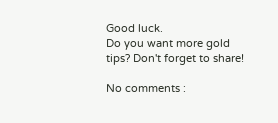Good luck.
Do you want more gold tips? Don't forget to share!

No comments :